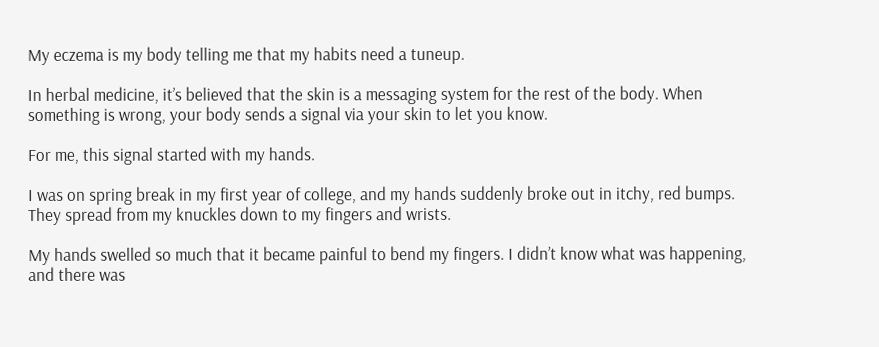My eczema is my body telling me that my habits need a tuneup.

In herbal medicine, it’s believed that the skin is a messaging system for the rest of the body. When something is wrong, your body sends a signal via your skin to let you know.

For me, this signal started with my hands.

I was on spring break in my first year of college, and my hands suddenly broke out in itchy, red bumps. They spread from my knuckles down to my fingers and wrists.

My hands swelled so much that it became painful to bend my fingers. I didn’t know what was happening, and there was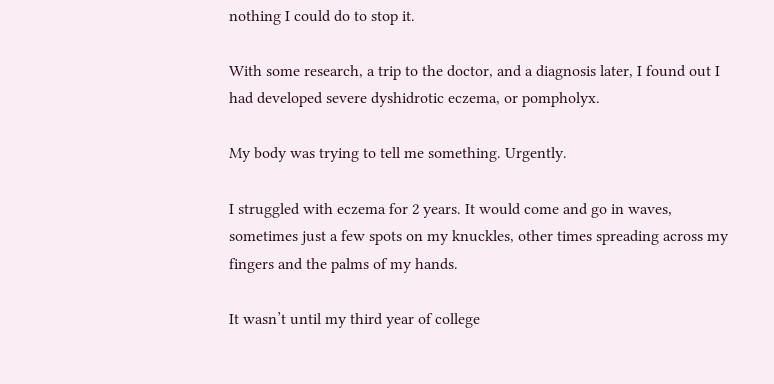nothing I could do to stop it.

With some research, a trip to the doctor, and a diagnosis later, I found out I had developed severe dyshidrotic eczema, or pompholyx.

My body was trying to tell me something. Urgently.

I struggled with eczema for 2 years. It would come and go in waves, sometimes just a few spots on my knuckles, other times spreading across my fingers and the palms of my hands.

It wasn’t until my third year of college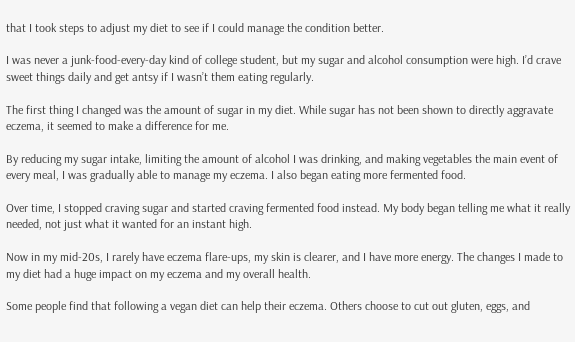that I took steps to adjust my diet to see if I could manage the condition better.

I was never a junk-food-every-day kind of college student, but my sugar and alcohol consumption were high. I’d crave sweet things daily and get antsy if I wasn’t them eating regularly.

The first thing I changed was the amount of sugar in my diet. While sugar has not been shown to directly aggravate eczema, it seemed to make a difference for me.

By reducing my sugar intake, limiting the amount of alcohol I was drinking, and making vegetables the main event of every meal, I was gradually able to manage my eczema. I also began eating more fermented food.

Over time, I stopped craving sugar and started craving fermented food instead. My body began telling me what it really needed, not just what it wanted for an instant high.

Now in my mid-20s, I rarely have eczema flare-ups, my skin is clearer, and I have more energy. The changes I made to my diet had a huge impact on my eczema and my overall health.

Some people find that following a vegan diet can help their eczema. Others choose to cut out gluten, eggs, and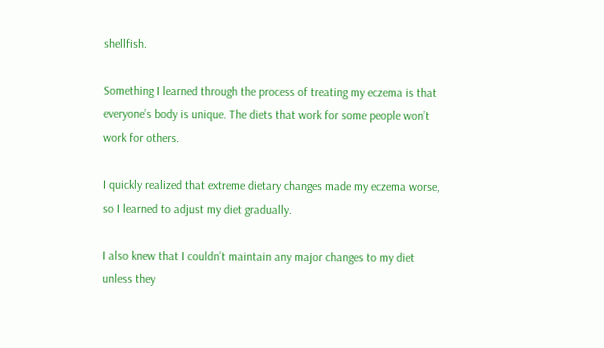shellfish.

Something I learned through the process of treating my eczema is that everyone’s body is unique. The diets that work for some people won’t work for others.

I quickly realized that extreme dietary changes made my eczema worse, so I learned to adjust my diet gradually.

I also knew that I couldn’t maintain any major changes to my diet unless they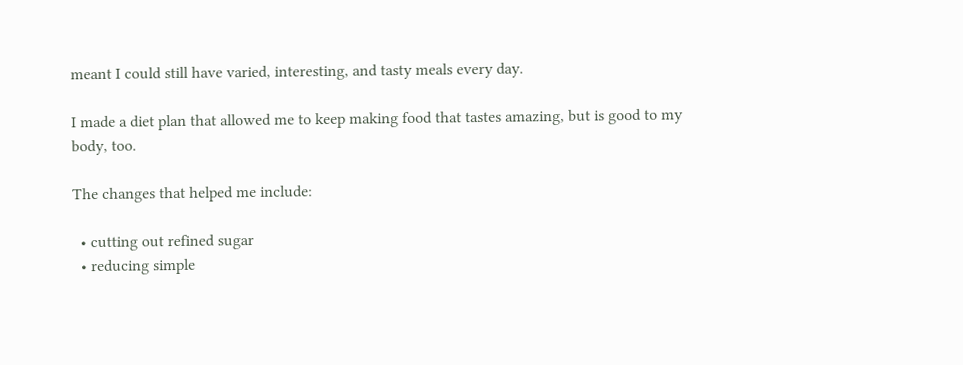meant I could still have varied, interesting, and tasty meals every day.

I made a diet plan that allowed me to keep making food that tastes amazing, but is good to my body, too.

The changes that helped me include:

  • cutting out refined sugar
  • reducing simple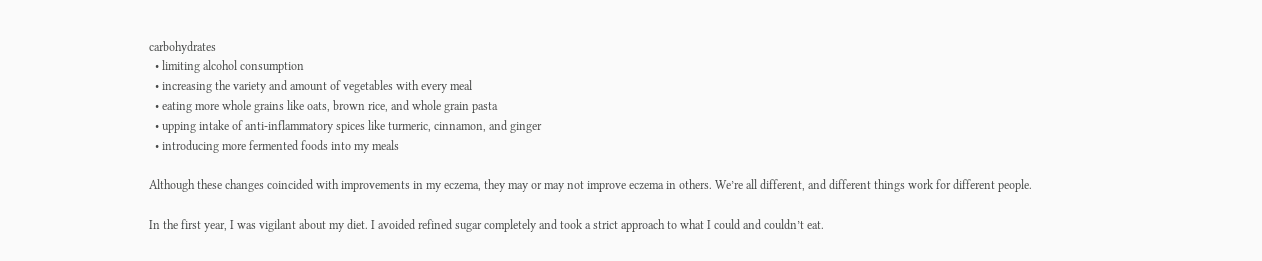carbohydrates
  • limiting alcohol consumption
  • increasing the variety and amount of vegetables with every meal
  • eating more whole grains like oats, brown rice, and whole grain pasta
  • upping intake of anti-inflammatory spices like turmeric, cinnamon, and ginger
  • introducing more fermented foods into my meals

Although these changes coincided with improvements in my eczema, they may or may not improve eczema in others. We’re all different, and different things work for different people.

In the first year, I was vigilant about my diet. I avoided refined sugar completely and took a strict approach to what I could and couldn’t eat.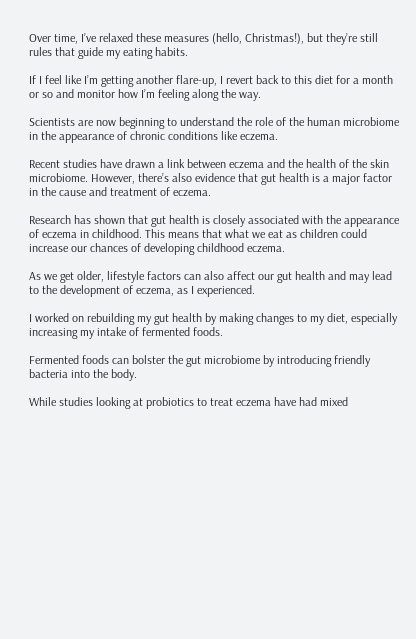Over time, I’ve relaxed these measures (hello, Christmas!), but they’re still rules that guide my eating habits.

If I feel like I’m getting another flare-up, I revert back to this diet for a month or so and monitor how I’m feeling along the way.

Scientists are now beginning to understand the role of the human microbiome in the appearance of chronic conditions like eczema.

Recent studies have drawn a link between eczema and the health of the skin microbiome. However, there’s also evidence that gut health is a major factor in the cause and treatment of eczema.

Research has shown that gut health is closely associated with the appearance of eczema in childhood. This means that what we eat as children could increase our chances of developing childhood eczema.

As we get older, lifestyle factors can also affect our gut health and may lead to the development of eczema, as I experienced.

I worked on rebuilding my gut health by making changes to my diet, especially increasing my intake of fermented foods.

Fermented foods can bolster the gut microbiome by introducing friendly bacteria into the body.

While studies looking at probiotics to treat eczema have had mixed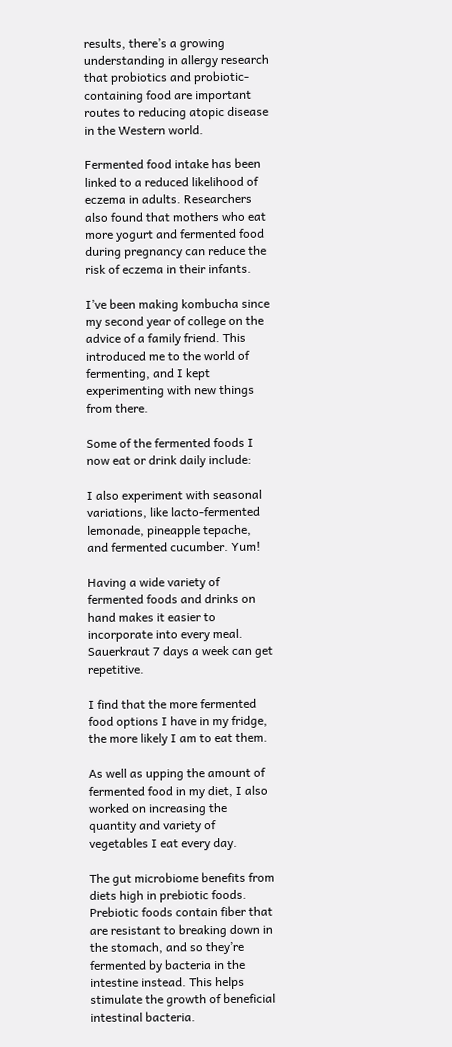results, there’s a growing understanding in allergy research that probiotics and probiotic-containing food are important routes to reducing atopic disease in the Western world.

Fermented food intake has been linked to a reduced likelihood of eczema in adults. Researchers also found that mothers who eat more yogurt and fermented food during pregnancy can reduce the risk of eczema in their infants.

I’ve been making kombucha since my second year of college on the advice of a family friend. This introduced me to the world of fermenting, and I kept experimenting with new things from there.

Some of the fermented foods I now eat or drink daily include:

I also experiment with seasonal variations, like lacto-fermented lemonade, pineapple tepache, and fermented cucumber. Yum!

Having a wide variety of fermented foods and drinks on hand makes it easier to incorporate into every meal. Sauerkraut 7 days a week can get repetitive.

I find that the more fermented food options I have in my fridge, the more likely I am to eat them.

As well as upping the amount of fermented food in my diet, I also worked on increasing the quantity and variety of vegetables I eat every day.

The gut microbiome benefits from diets high in prebiotic foods. Prebiotic foods contain fiber that are resistant to breaking down in the stomach, and so they’re fermented by bacteria in the intestine instead. This helps stimulate the growth of beneficial intestinal bacteria.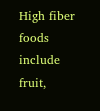High fiber foods include fruit,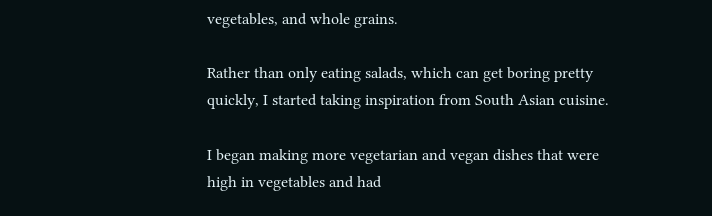vegetables, and whole grains.

Rather than only eating salads, which can get boring pretty quickly, I started taking inspiration from South Asian cuisine.

I began making more vegetarian and vegan dishes that were high in vegetables and had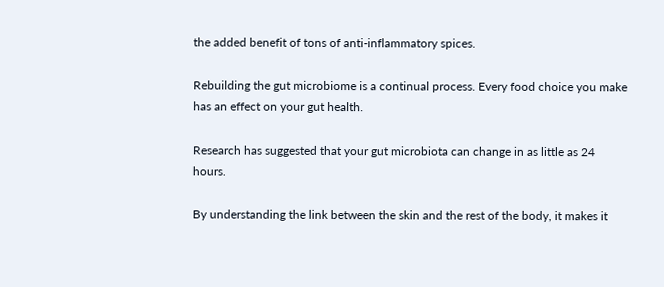the added benefit of tons of anti-inflammatory spices.

Rebuilding the gut microbiome is a continual process. Every food choice you make has an effect on your gut health.

Research has suggested that your gut microbiota can change in as little as 24 hours.

By understanding the link between the skin and the rest of the body, it makes it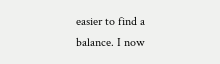easier to find a balance. I now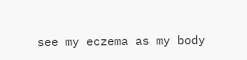see my eczema as my body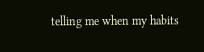telling me when my habits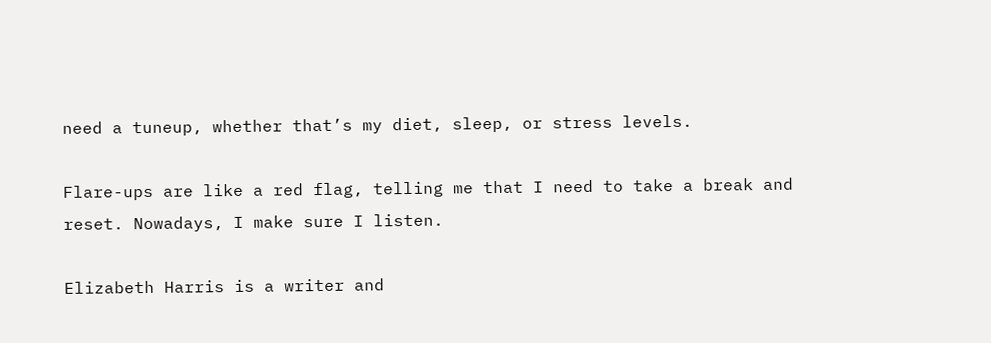need a tuneup, whether that’s my diet, sleep, or stress levels.

Flare-ups are like a red flag, telling me that I need to take a break and reset. Nowadays, I make sure I listen.

Elizabeth Harris is a writer and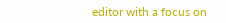editor with a focus on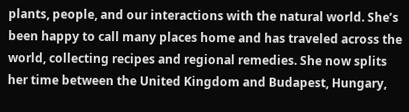plants, people, and our interactions with the natural world. She’s been happy to call many places home and has traveled across the world, collecting recipes and regional remedies. She now splits her time between the United Kingdom and Budapest, Hungary,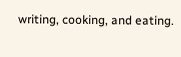writing, cooking, and eating.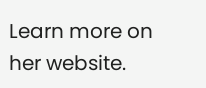Learn more on her website.